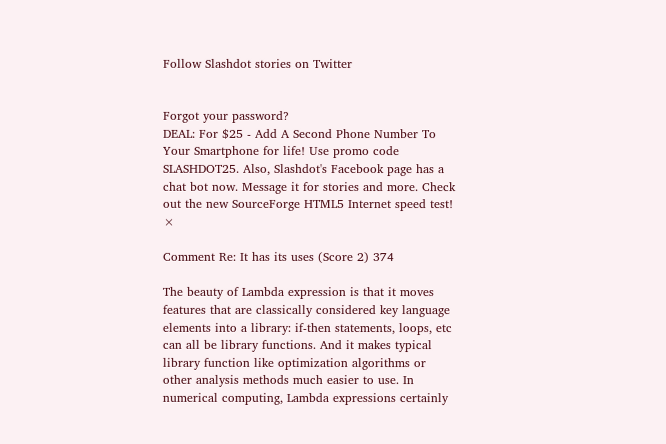Follow Slashdot stories on Twitter


Forgot your password?
DEAL: For $25 - Add A Second Phone Number To Your Smartphone for life! Use promo code SLASHDOT25. Also, Slashdot's Facebook page has a chat bot now. Message it for stories and more. Check out the new SourceForge HTML5 Internet speed test! ×

Comment Re: It has its uses (Score 2) 374

The beauty of Lambda expression is that it moves features that are classically considered key language elements into a library: if-then statements, loops, etc can all be library functions. And it makes typical library function like optimization algorithms or other analysis methods much easier to use. In numerical computing, Lambda expressions certainly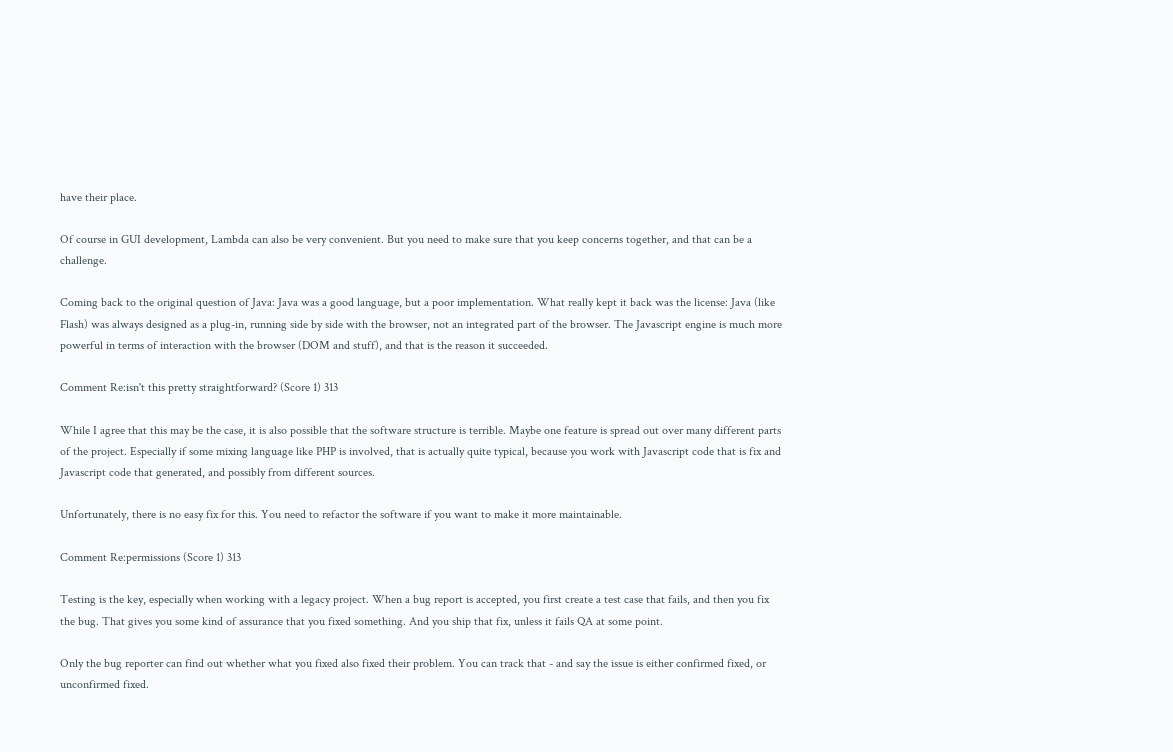have their place.

Of course in GUI development, Lambda can also be very convenient. But you need to make sure that you keep concerns together, and that can be a challenge.

Coming back to the original question of Java: Java was a good language, but a poor implementation. What really kept it back was the license: Java (like Flash) was always designed as a plug-in, running side by side with the browser, not an integrated part of the browser. The Javascript engine is much more powerful in terms of interaction with the browser (DOM and stuff), and that is the reason it succeeded.

Comment Re:isn't this pretty straightforward? (Score 1) 313

While I agree that this may be the case, it is also possible that the software structure is terrible. Maybe one feature is spread out over many different parts of the project. Especially if some mixing language like PHP is involved, that is actually quite typical, because you work with Javascript code that is fix and Javascript code that generated, and possibly from different sources.

Unfortunately, there is no easy fix for this. You need to refactor the software if you want to make it more maintainable.

Comment Re:permissions (Score 1) 313

Testing is the key, especially when working with a legacy project. When a bug report is accepted, you first create a test case that fails, and then you fix the bug. That gives you some kind of assurance that you fixed something. And you ship that fix, unless it fails QA at some point.

Only the bug reporter can find out whether what you fixed also fixed their problem. You can track that - and say the issue is either confirmed fixed, or unconfirmed fixed.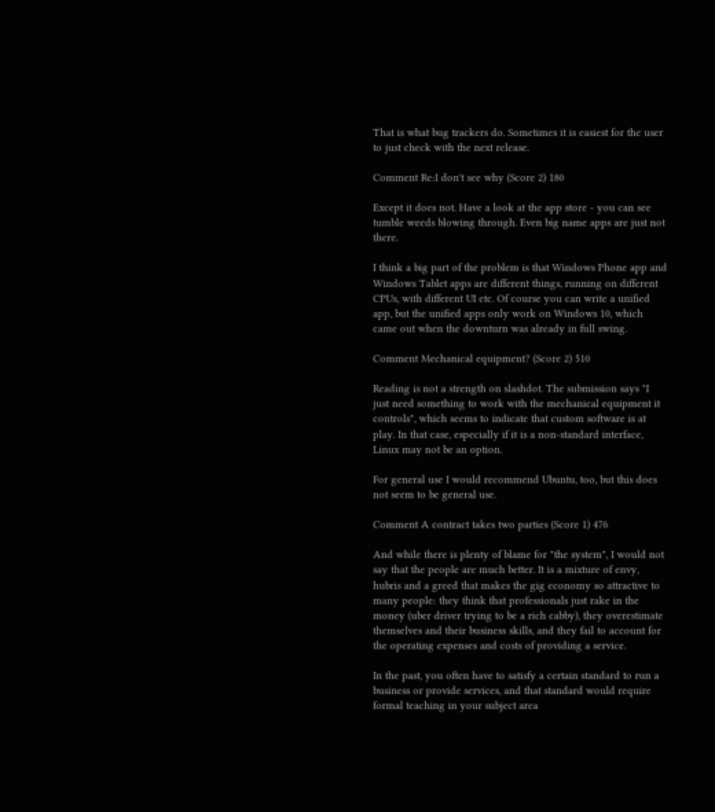That is what bug trackers do. Sometimes it is easiest for the user to just check with the next release.

Comment Re:I don't see why (Score 2) 180

Except it does not. Have a look at the app store - you can see tumble weeds blowing through. Even big name apps are just not there.

I think a big part of the problem is that Windows Phone app and Windows Tablet apps are different things, running on different CPUs, with different UI etc. Of course you can write a unified app, but the unified apps only work on Windows 10, which came out when the downturn was already in full swing.

Comment Mechanical equipment? (Score 2) 510

Reading is not a strength on slashdot. The submission says "I just need something to work with the mechanical equipment it controls", which seems to indicate that custom software is at play. In that case, especially if it is a non-standard interface, Linux may not be an option.

For general use I would recommend Ubuntu, too, but this does not seem to be general use.

Comment A contract takes two parties (Score 1) 476

And while there is plenty of blame for "the system", I would not say that the people are much better. It is a mixture of envy, hubris and a greed that makes the gig economy so attractive to many people: they think that professionals just rake in the money (uber driver trying to be a rich cabby), they overestimate themselves and their business skills, and they fail to account for the operating expenses and costs of providing a service.

In the past, you often have to satisfy a certain standard to run a business or provide services, and that standard would require formal teaching in your subject area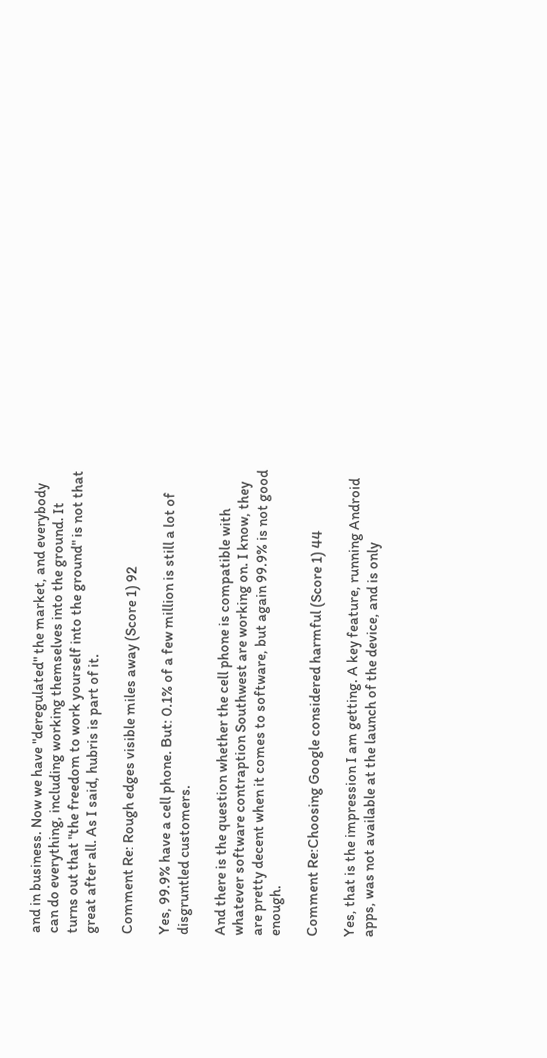and in business. Now we have "deregulated" the market, and everybody can do everything, including working themselves into the ground. It turns out that "the freedom to work yourself into the ground" is not that great after all. As I said, hubris is part of it.

Comment Re: Rough edges visible miles away (Score 1) 92

Yes, 99.9% have a cell phone. But: 0.1% of a few million is still a lot of disgruntled customers.

And there is the question whether the cell phone is compatible with whatever software contraption Southwest are working on. I know, they are pretty decent when it comes to software, but again 99.9% is not good enough.

Comment Re:Choosing Google considered harmful (Score 1) 44

Yes, that is the impression I am getting. A key feature, running Android apps, was not available at the launch of the device, and is only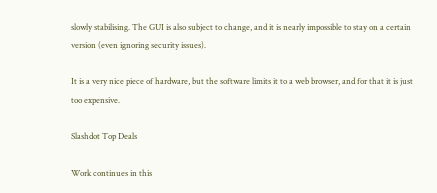slowly stabilising. The GUI is also subject to change, and it is nearly impossible to stay on a certain version (even ignoring security issues).

It is a very nice piece of hardware, but the software limits it to a web browser, and for that it is just too expensive.

Slashdot Top Deals

Work continues in this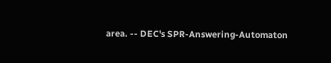area. -- DEC's SPR-Answering-Automaton